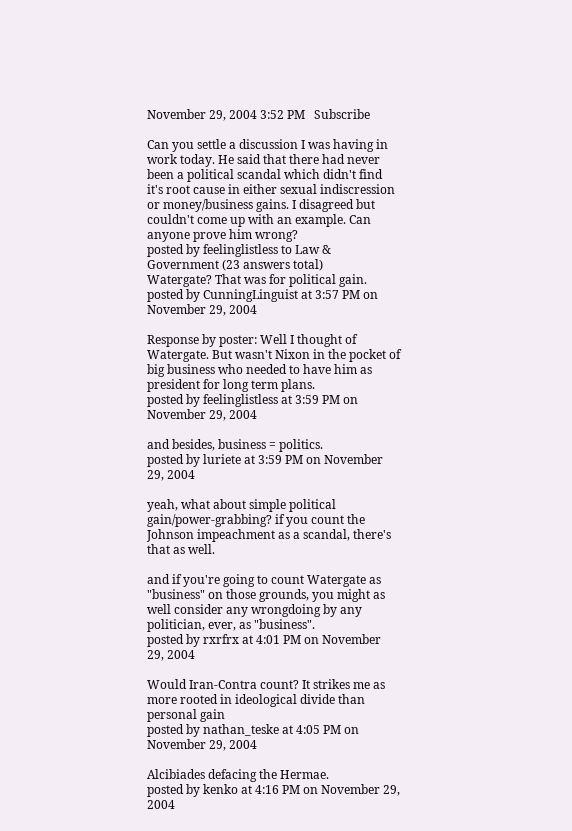November 29, 2004 3:52 PM   Subscribe

Can you settle a discussion I was having in work today. He said that there had never been a political scandal which didn't find it's root cause in either sexual indiscression or money/business gains. I disagreed but couldn't come up with an example. Can anyone prove him wrong?
posted by feelinglistless to Law & Government (23 answers total)
Watergate? That was for political gain.
posted by CunningLinguist at 3:57 PM on November 29, 2004

Response by poster: Well I thought of Watergate. But wasn't Nixon in the pocket of big business who needed to have him as president for long term plans.
posted by feelinglistless at 3:59 PM on November 29, 2004

and besides, business = politics.
posted by luriete at 3:59 PM on November 29, 2004

yeah, what about simple political gain/power-grabbing? if you count the Johnson impeachment as a scandal, there's that as well.

and if you're going to count Watergate as "business" on those grounds, you might as well consider any wrongdoing by any politician, ever, as "business".
posted by rxrfrx at 4:01 PM on November 29, 2004

Would Iran-Contra count? It strikes me as more rooted in ideological divide than personal gain
posted by nathan_teske at 4:05 PM on November 29, 2004

Alcibiades defacing the Hermae.
posted by kenko at 4:16 PM on November 29, 2004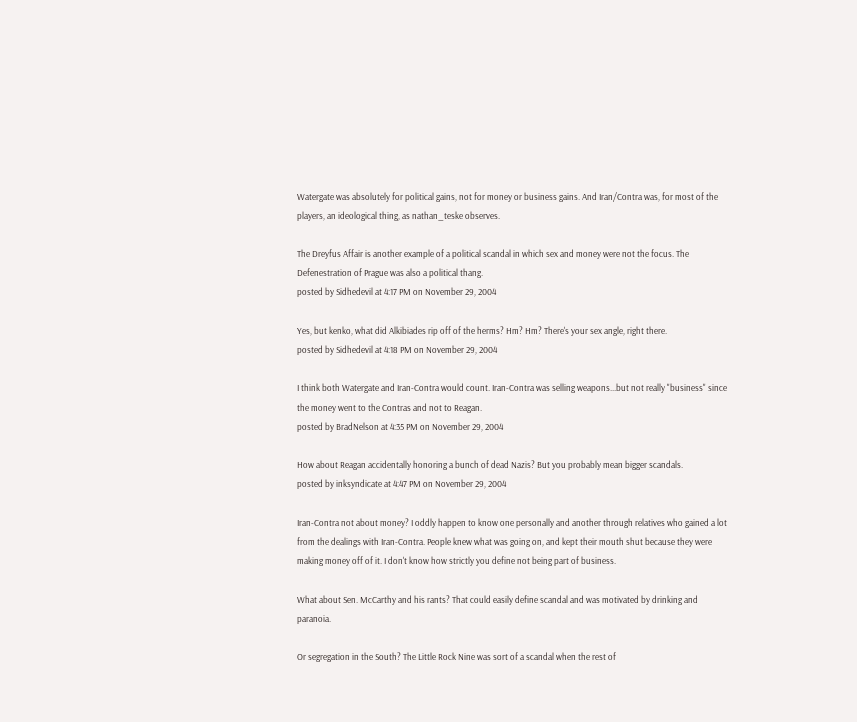Watergate was absolutely for political gains, not for money or business gains. And Iran/Contra was, for most of the players, an ideological thing, as nathan_teske observes.

The Dreyfus Affair is another example of a political scandal in which sex and money were not the focus. The Defenestration of Prague was also a political thang.
posted by Sidhedevil at 4:17 PM on November 29, 2004

Yes, but kenko, what did Alkibiades rip off of the herms? Hm? Hm? There's your sex angle, right there.
posted by Sidhedevil at 4:18 PM on November 29, 2004

I think both Watergate and Iran-Contra would count. Iran-Contra was selling weapons...but not really "business" since the money went to the Contras and not to Reagan.
posted by BradNelson at 4:35 PM on November 29, 2004

How about Reagan accidentally honoring a bunch of dead Nazis? But you probably mean bigger scandals.
posted by inksyndicate at 4:47 PM on November 29, 2004

Iran-Contra not about money? I oddly happen to know one personally and another through relatives who gained a lot from the dealings with Iran-Contra. People knew what was going on, and kept their mouth shut because they were making money off of it. I don't know how strictly you define not being part of business.

What about Sen. McCarthy and his rants? That could easily define scandal and was motivated by drinking and paranoia.

Or segregation in the South? The Little Rock Nine was sort of a scandal when the rest of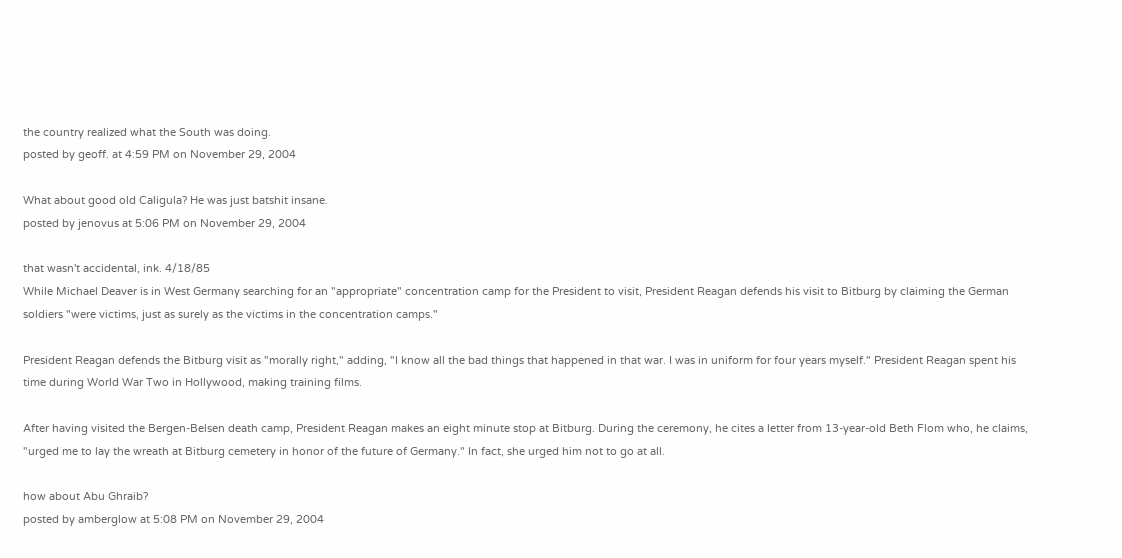the country realized what the South was doing.
posted by geoff. at 4:59 PM on November 29, 2004

What about good old Caligula? He was just batshit insane.
posted by jenovus at 5:06 PM on November 29, 2004

that wasn't accidental, ink. 4/18/85
While Michael Deaver is in West Germany searching for an "appropriate" concentration camp for the President to visit, President Reagan defends his visit to Bitburg by claiming the German soldiers "were victims, just as surely as the victims in the concentration camps."

President Reagan defends the Bitburg visit as "morally right," adding, "I know all the bad things that happened in that war. I was in uniform for four years myself." President Reagan spent his time during World War Two in Hollywood, making training films.

After having visited the Bergen-Belsen death camp, President Reagan makes an eight minute stop at Bitburg. During the ceremony, he cites a letter from 13-year-old Beth Flom who, he claims, "urged me to lay the wreath at Bitburg cemetery in honor of the future of Germany." In fact, she urged him not to go at all.

how about Abu Ghraib?
posted by amberglow at 5:08 PM on November 29, 2004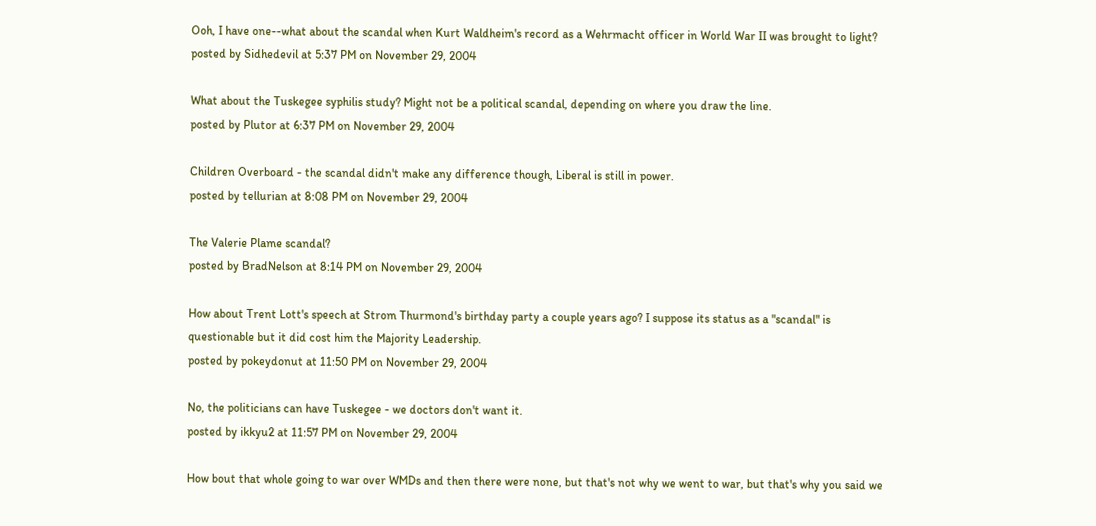Ooh, I have one--what about the scandal when Kurt Waldheim's record as a Wehrmacht officer in World War II was brought to light?
posted by Sidhedevil at 5:37 PM on November 29, 2004

What about the Tuskegee syphilis study? Might not be a political scandal, depending on where you draw the line.
posted by Plutor at 6:37 PM on November 29, 2004

Children Overboard - the scandal didn't make any difference though, Liberal is still in power.
posted by tellurian at 8:08 PM on November 29, 2004

The Valerie Plame scandal?
posted by BradNelson at 8:14 PM on November 29, 2004

How about Trent Lott's speech at Strom Thurmond's birthday party a couple years ago? I suppose its status as a "scandal" is questionable but it did cost him the Majority Leadership.
posted by pokeydonut at 11:50 PM on November 29, 2004

No, the politicians can have Tuskegee - we doctors don't want it.
posted by ikkyu2 at 11:57 PM on November 29, 2004

How bout that whole going to war over WMDs and then there were none, but that's not why we went to war, but that's why you said we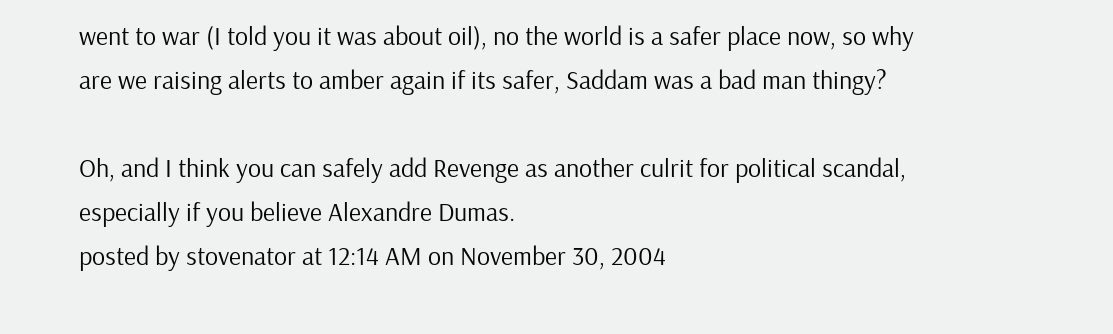went to war (I told you it was about oil), no the world is a safer place now, so why are we raising alerts to amber again if its safer, Saddam was a bad man thingy?

Oh, and I think you can safely add Revenge as another culrit for political scandal, especially if you believe Alexandre Dumas.
posted by stovenator at 12:14 AM on November 30, 2004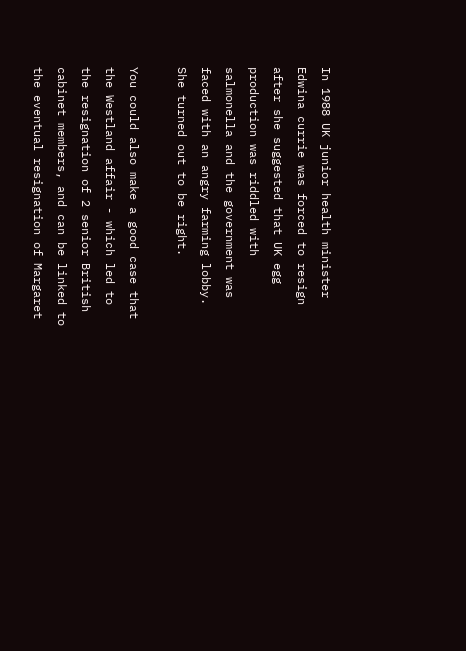In 1988 UK junior health minister Edwina currie was forced to resign after she suggested that UK egg production was riddled with salmonella and the government was faced with an angry farming lobby. She turned out to be right.

You could also make a good case that the Westland affair - which led to the resignation of 2 senior British cabinet members, and can be linked to the eventual resignation of Margaret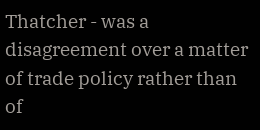Thatcher - was a disagreement over a matter of trade policy rather than of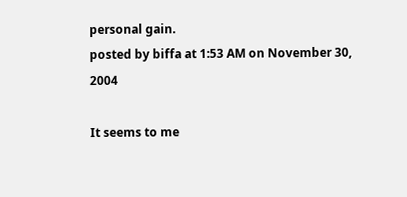personal gain.
posted by biffa at 1:53 AM on November 30, 2004

It seems to me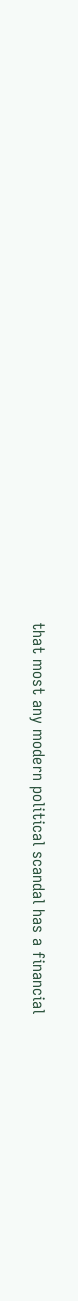that most any modern political scandal has a financial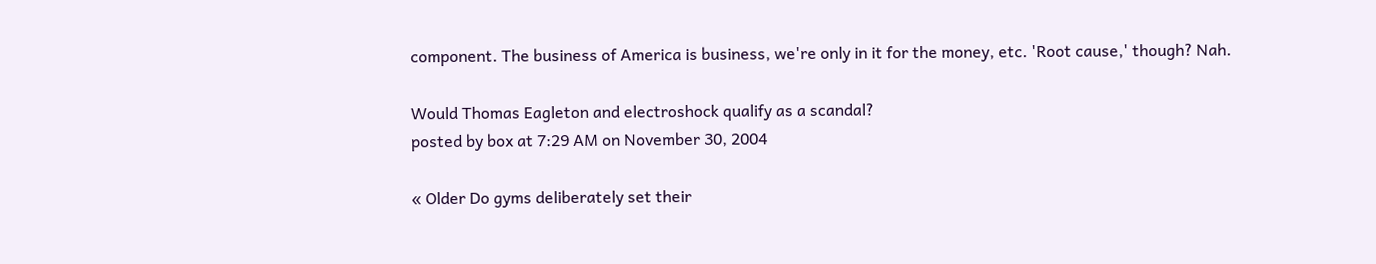component. The business of America is business, we're only in it for the money, etc. 'Root cause,' though? Nah.

Would Thomas Eagleton and electroshock qualify as a scandal?
posted by box at 7:29 AM on November 30, 2004

« Older Do gyms deliberately set their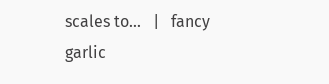scales to...   |   fancy garlic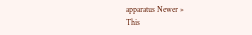apparatus Newer »
This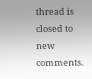thread is closed to new comments.